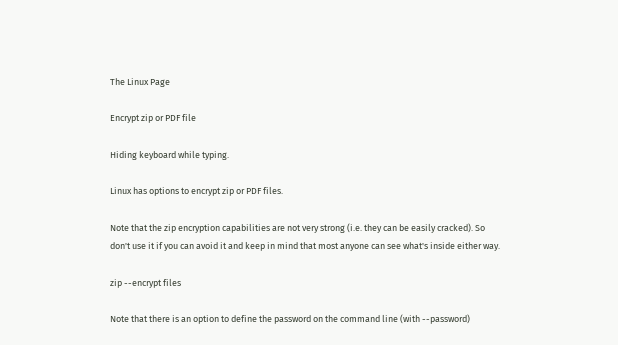The Linux Page

Encrypt zip or PDF file

Hiding keyboard while typing.

Linux has options to encrypt zip or PDF files.

Note that the zip encryption capabilities are not very strong (i.e. they can be easily cracked). So don't use it if you can avoid it and keep in mind that most anyone can see what's inside either way.

zip --encrypt files

Note that there is an option to define the password on the command line (with --password)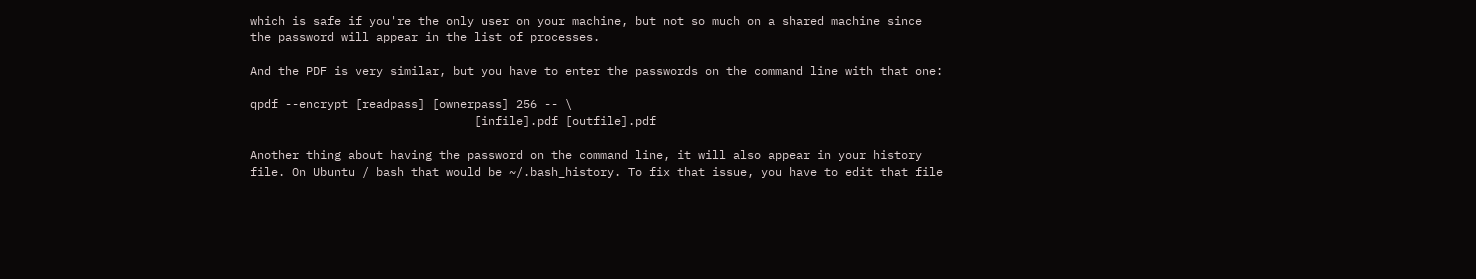which is safe if you're the only user on your machine, but not so much on a shared machine since the password will appear in the list of processes.

And the PDF is very similar, but you have to enter the passwords on the command line with that one:

qpdf --encrypt [readpass] [ownerpass] 256 -- \
                                [infile].pdf [outfile].pdf

Another thing about having the password on the command line, it will also appear in your history file. On Ubuntu / bash that would be ~/.bash_history. To fix that issue, you have to edit that file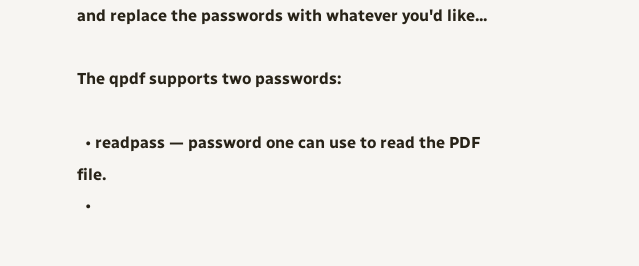and replace the passwords with whatever you'd like...

The qpdf supports two passwords:

  • readpass — password one can use to read the PDF file.
  •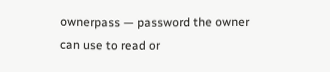ownerpass — password the owner can use to read or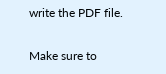write the PDF file.

Make sure to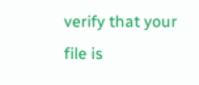verify that your file is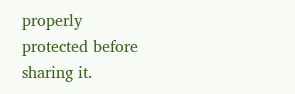properly protected before sharing it.